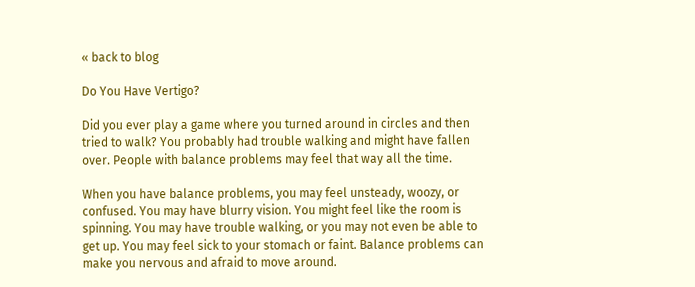« back to blog

Do You Have Vertigo?

Did you ever play a game where you turned around in circles and then tried to walk? You probably had trouble walking and might have fallen over. People with balance problems may feel that way all the time.

When you have balance problems, you may feel unsteady, woozy, or confused. You may have blurry vision. You might feel like the room is spinning. You may have trouble walking, or you may not even be able to get up. You may feel sick to your stomach or faint. Balance problems can make you nervous and afraid to move around.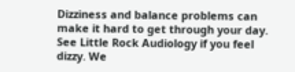Dizziness and balance problems can make it hard to get through your day. See Little Rock Audiology if you feel dizzy. We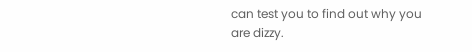can test you to find out why you are dizzy.